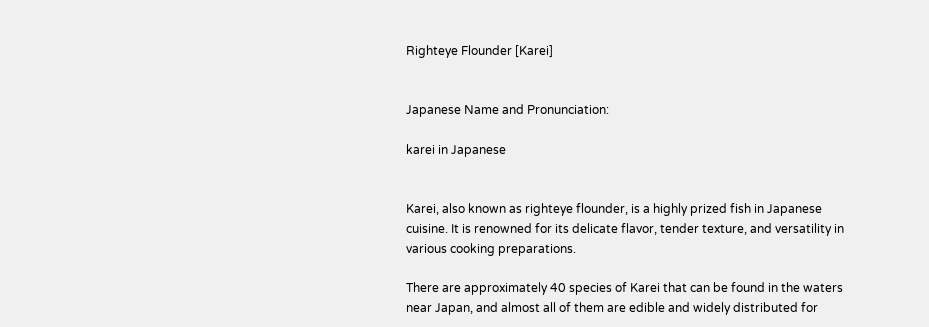Righteye Flounder [Karei]


Japanese Name and Pronunciation:

karei in Japanese


Karei, also known as righteye flounder, is a highly prized fish in Japanese cuisine. It is renowned for its delicate flavor, tender texture, and versatility in various cooking preparations.

There are approximately 40 species of Karei that can be found in the waters near Japan, and almost all of them are edible and widely distributed for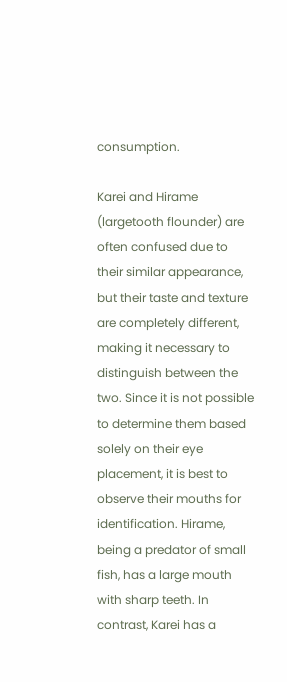consumption.

Karei and Hirame (largetooth flounder) are often confused due to their similar appearance, but their taste and texture are completely different, making it necessary to distinguish between the two. Since it is not possible to determine them based solely on their eye placement, it is best to observe their mouths for identification. Hirame, being a predator of small fish, has a large mouth with sharp teeth. In contrast, Karei has a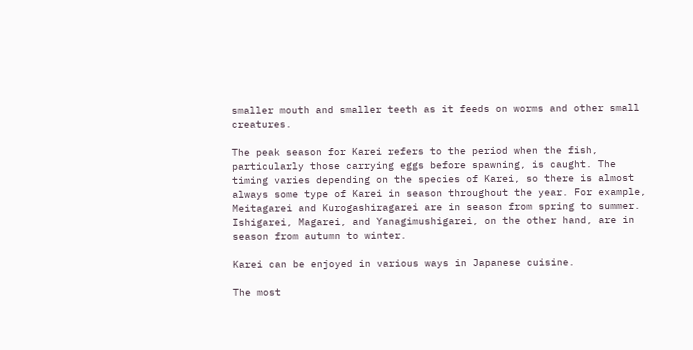smaller mouth and smaller teeth as it feeds on worms and other small creatures.

The peak season for Karei refers to the period when the fish, particularly those carrying eggs before spawning, is caught. The timing varies depending on the species of Karei, so there is almost always some type of Karei in season throughout the year. For example, Meitagarei and Kurogashiragarei are in season from spring to summer. Ishigarei, Magarei, and Yanagimushigarei, on the other hand, are in season from autumn to winter.

Karei can be enjoyed in various ways in Japanese cuisine.

The most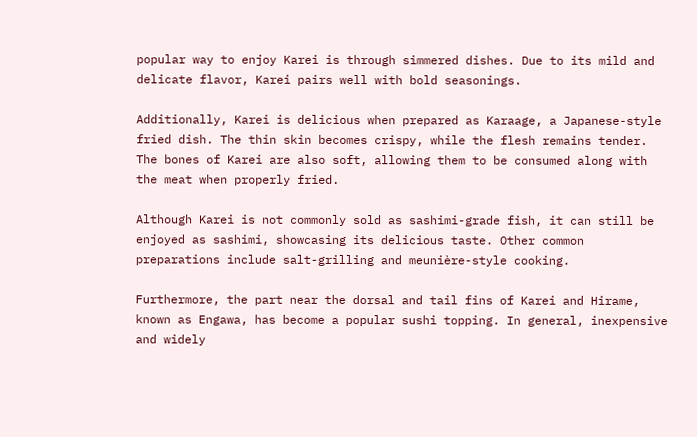popular way to enjoy Karei is through simmered dishes. Due to its mild and delicate flavor, Karei pairs well with bold seasonings.

Additionally, Karei is delicious when prepared as Karaage, a Japanese-style fried dish. The thin skin becomes crispy, while the flesh remains tender. The bones of Karei are also soft, allowing them to be consumed along with the meat when properly fried.

Although Karei is not commonly sold as sashimi-grade fish, it can still be enjoyed as sashimi, showcasing its delicious taste. Other common preparations include salt-grilling and meunière-style cooking.

Furthermore, the part near the dorsal and tail fins of Karei and Hirame, known as Engawa, has become a popular sushi topping. In general, inexpensive and widely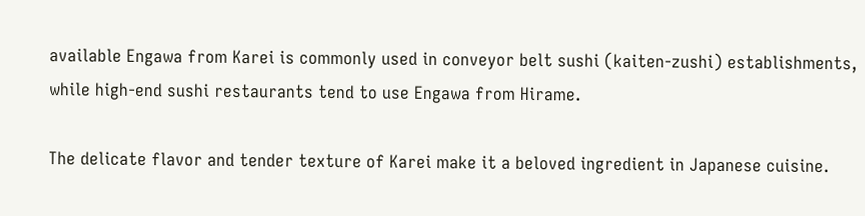available Engawa from Karei is commonly used in conveyor belt sushi (kaiten-zushi) establishments, while high-end sushi restaurants tend to use Engawa from Hirame.

The delicate flavor and tender texture of Karei make it a beloved ingredient in Japanese cuisine.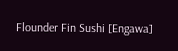Flounder Fin Sushi [Engawa]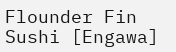Flounder Fin Sushi [Engawa]